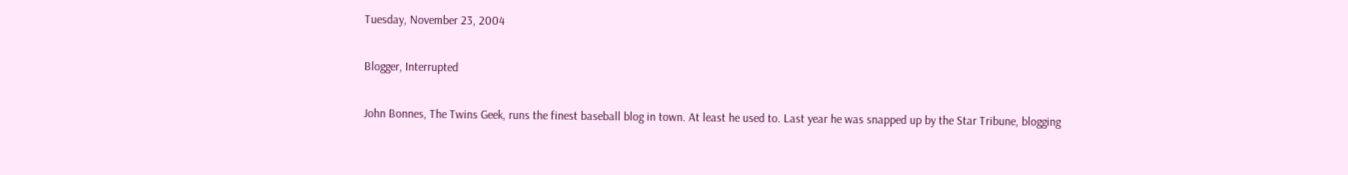Tuesday, November 23, 2004

Blogger, Interrupted

John Bonnes, The Twins Geek, runs the finest baseball blog in town. At least he used to. Last year he was snapped up by the Star Tribune, blogging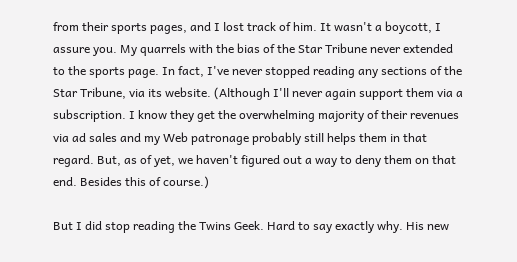from their sports pages, and I lost track of him. It wasn't a boycott, I assure you. My quarrels with the bias of the Star Tribune never extended to the sports page. In fact, I've never stopped reading any sections of the Star Tribune, via its website. (Although I'll never again support them via a subscription. I know they get the overwhelming majority of their revenues via ad sales and my Web patronage probably still helps them in that regard. But, as of yet, we haven't figured out a way to deny them on that end. Besides this of course.)

But I did stop reading the Twins Geek. Hard to say exactly why. His new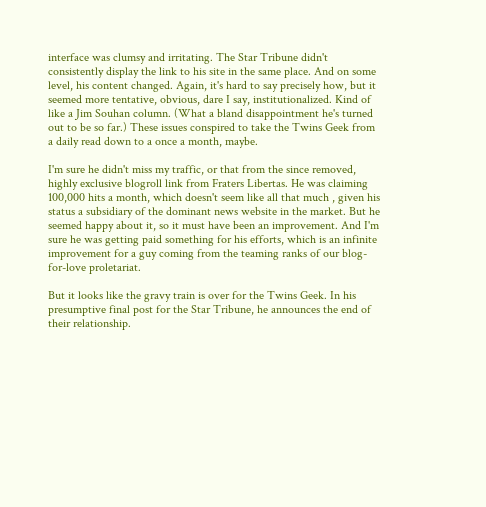interface was clumsy and irritating. The Star Tribune didn't consistently display the link to his site in the same place. And on some level, his content changed. Again, it's hard to say precisely how, but it seemed more tentative, obvious, dare I say, institutionalized. Kind of like a Jim Souhan column. (What a bland disappointment he's turned out to be so far.) These issues conspired to take the Twins Geek from a daily read down to a once a month, maybe.

I'm sure he didn't miss my traffic, or that from the since removed, highly exclusive blogroll link from Fraters Libertas. He was claiming 100,000 hits a month, which doesn't seem like all that much , given his status a subsidiary of the dominant news website in the market. But he seemed happy about it, so it must have been an improvement. And I'm sure he was getting paid something for his efforts, which is an infinite improvement for a guy coming from the teaming ranks of our blog-for-love proletariat.

But it looks like the gravy train is over for the Twins Geek. In his presumptive final post for the Star Tribune, he announces the end of their relationship.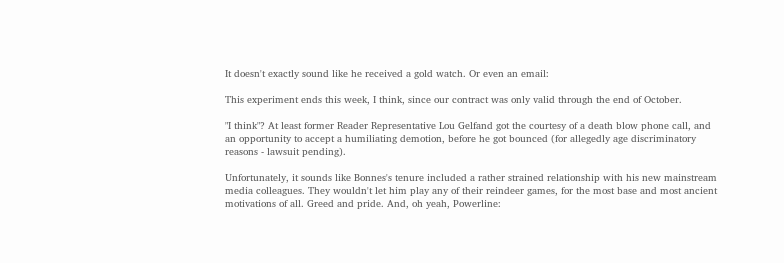It doesn't exactly sound like he received a gold watch. Or even an email:

This experiment ends this week, I think, since our contract was only valid through the end of October.

"I think"? At least former Reader Representative Lou Gelfand got the courtesy of a death blow phone call, and an opportunity to accept a humiliating demotion, before he got bounced (for allegedly age discriminatory reasons - lawsuit pending).

Unfortunately, it sounds like Bonnes's tenure included a rather strained relationship with his new mainstream media colleagues. They wouldn't let him play any of their reindeer games, for the most base and most ancient motivations of all. Greed and pride. And, oh yeah, Powerline: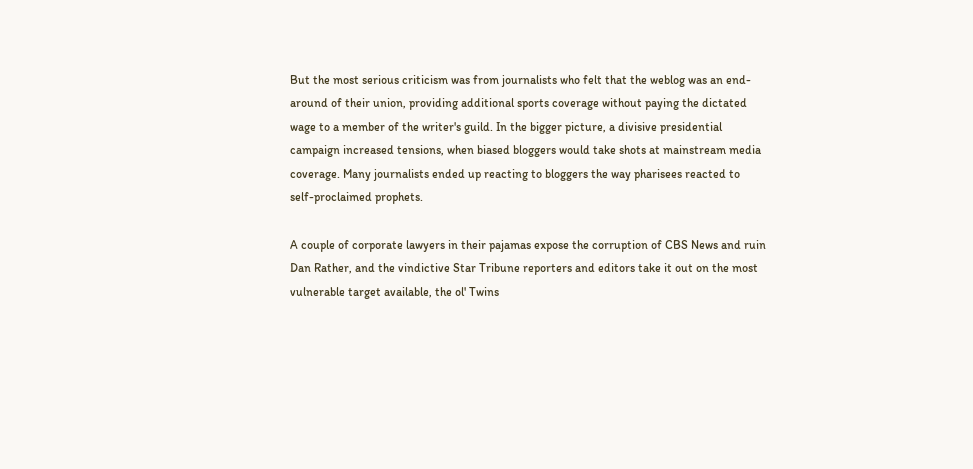But the most serious criticism was from journalists who felt that the weblog was an end-around of their union, providing additional sports coverage without paying the dictated wage to a member of the writer's guild. In the bigger picture, a divisive presidential campaign increased tensions, when biased bloggers would take shots at mainstream media coverage. Many journalists ended up reacting to bloggers the way pharisees reacted to self-proclaimed prophets.

A couple of corporate lawyers in their pajamas expose the corruption of CBS News and ruin Dan Rather, and the vindictive Star Tribune reporters and editors take it out on the most vulnerable target available, the ol' Twins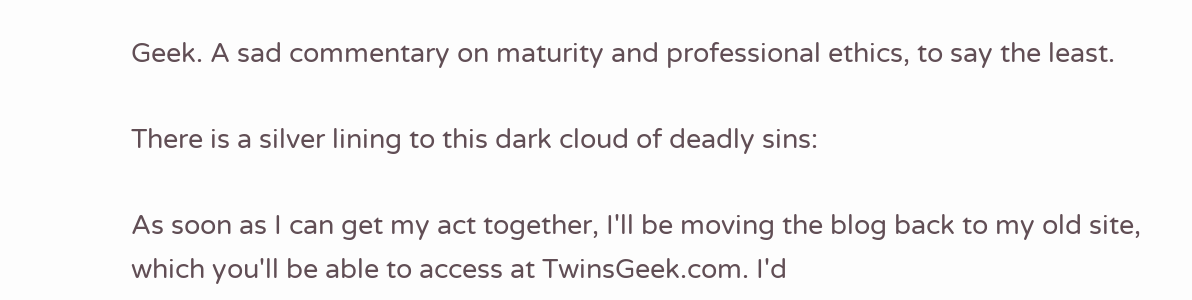Geek. A sad commentary on maturity and professional ethics, to say the least.

There is a silver lining to this dark cloud of deadly sins:

As soon as I can get my act together, I'll be moving the blog back to my old site, which you'll be able to access at TwinsGeek.com. I'd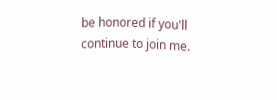be honored if you'll continue to join me.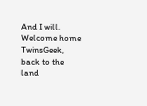And I will. Welcome home TwinsGeek, back to the land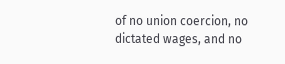of no union coercion, no dictated wages, and no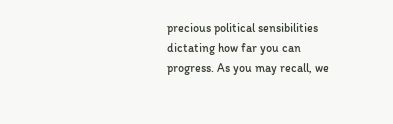precious political sensibilities dictating how far you can progress. As you may recall, we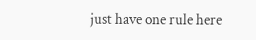just have one rule here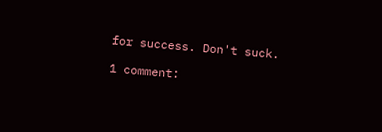for success. Don't suck.

1 comment: